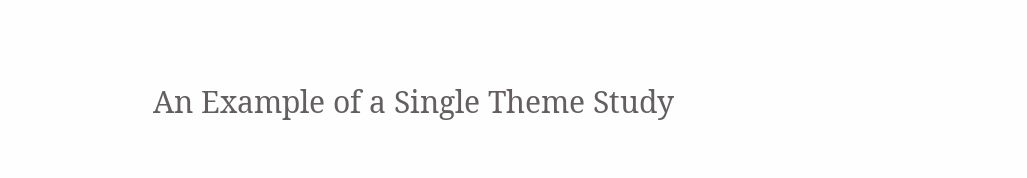An Example of a Single Theme Study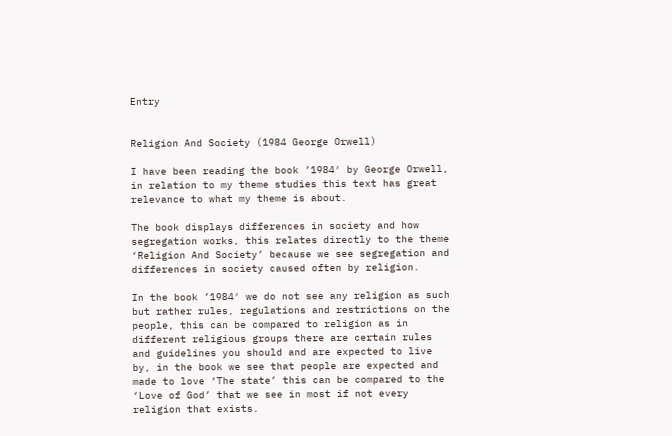Entry


Religion And Society (1984 George Orwell)

I have been reading the book ’1984′ by George Orwell, in relation to my theme studies this text has great relevance to what my theme is about.

The book displays differences in society and how segregation works, this relates directly to the theme ‘Religion And Society’ because we see segregation and differences in society caused often by religion.

In the book ’1984′ we do not see any religion as such but rather rules, regulations and restrictions on the people, this can be compared to religion as in different religious groups there are certain rules and guidelines you should and are expected to live by, in the book we see that people are expected and made to love ‘The state’ this can be compared to the ‘Love of God’ that we see in most if not every religion that exists.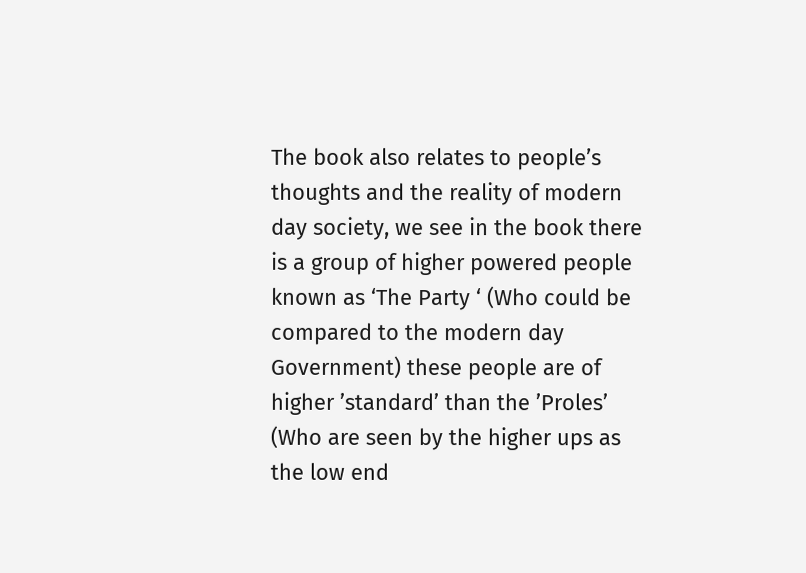The book also relates to people’s thoughts and the reality of modern day society, we see in the book there is a group of higher powered people known as ‘The Party ‘ (Who could be compared to the modern day Government) these people are of higher ’standard’ than the ’Proles’ (Who are seen by the higher ups as the low end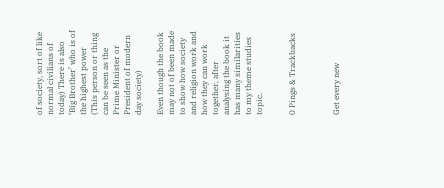of society, sort of like normal civilians of today) There is also ‘Big Brother’ who is of the highest power (This person or thing can be seen as the Prime Minister or President of modern day society)

Even though the book may not of been made to show how society and religion work and how they can work together, after analysing the book it has many similarities to my theme studies topic.


0 Pings & Trackbacks



Get every new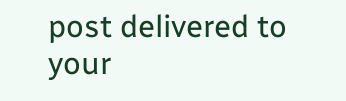post delivered to your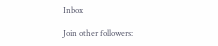Inbox

Join other followers: